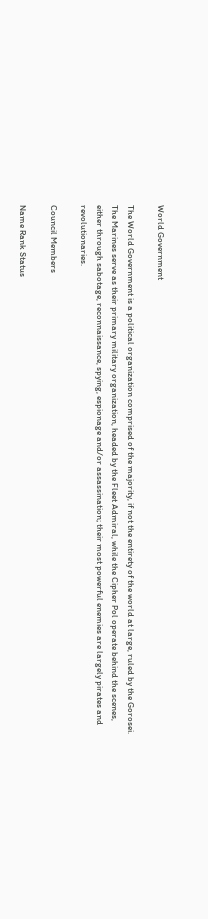World Government

The World Government is a political organization comprised of the majority, if not the entirety of the world at large, ruled by the Gorosei. The Marines serve as their primary military organization, headed by the Fleet Admiral, while the Cipher Pol operate behind the scenes, either through sabotage, reconnaissance, spying, espionage and/or assassination; their most powerful enemies are largely pirates and revolutionaries.

Council Members

Name Rank Status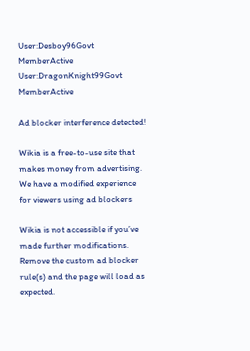User:Desboy96Govt MemberActive
User:DragonKnight99Govt MemberActive

Ad blocker interference detected!

Wikia is a free-to-use site that makes money from advertising. We have a modified experience for viewers using ad blockers

Wikia is not accessible if you’ve made further modifications. Remove the custom ad blocker rule(s) and the page will load as expected.